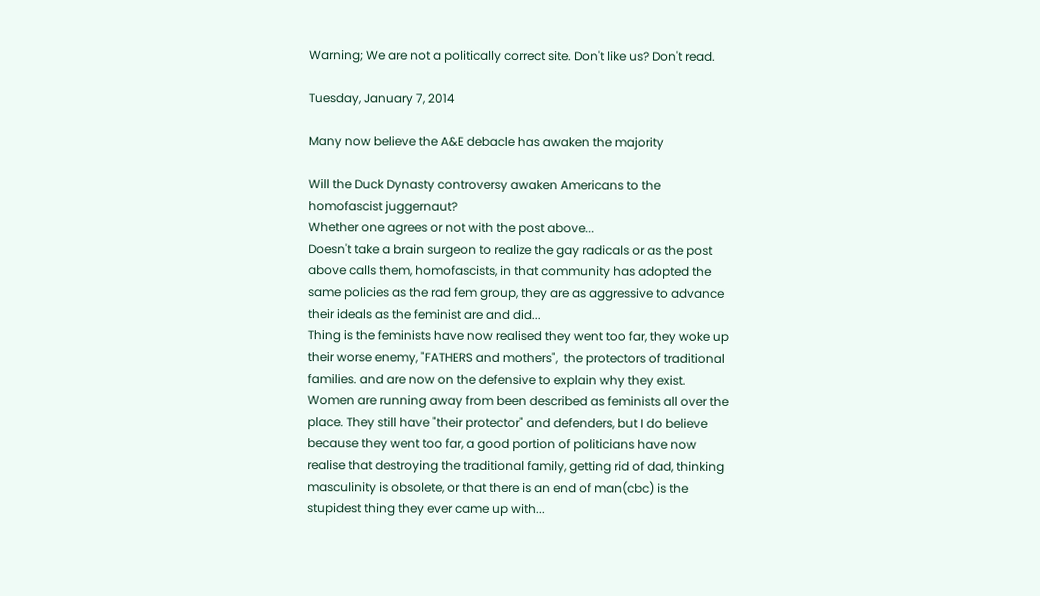Warning; We are not a politically correct site. Don't like us? Don't read.

Tuesday, January 7, 2014

Many now believe the A&E debacle has awaken the majority

Will the Duck Dynasty controversy awaken Americans to the homofascist juggernaut?
Whether one agrees or not with the post above...
Doesn't take a brain surgeon to realize the gay radicals or as the post above calls them, homofascists, in that community has adopted the same policies as the rad fem group, they are as aggressive to advance their ideals as the feminist are and did...
Thing is the feminists have now realised they went too far, they woke up their worse enemy, "FATHERS and mothers",  the protectors of traditional families. and are now on the defensive to explain why they exist. Women are running away from been described as feminists all over the place. They still have "their protector" and defenders, but I do believe because they went too far, a good portion of politicians have now realise that destroying the traditional family, getting rid of dad, thinking masculinity is obsolete, or that there is an end of man(cbc) is the stupidest thing they ever came up with...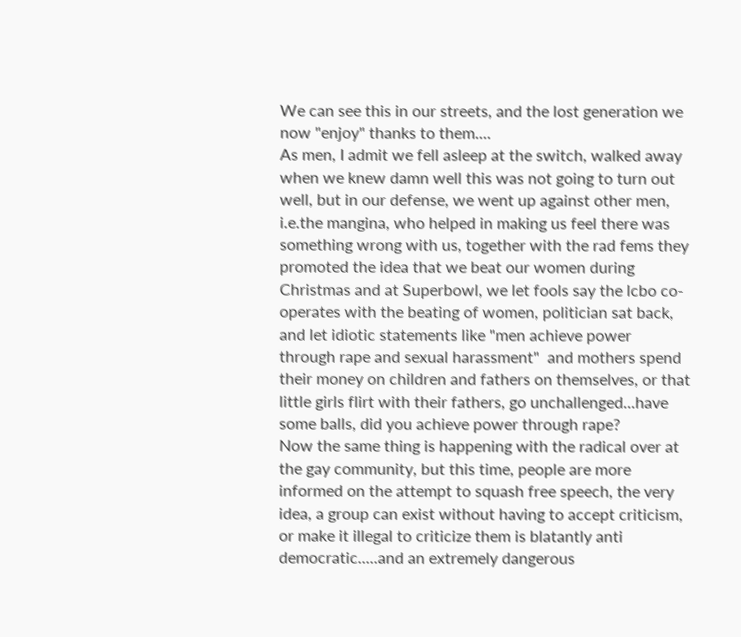We can see this in our streets, and the lost generation we now "enjoy" thanks to them....
As men, I admit we fell asleep at the switch, walked away when we knew damn well this was not going to turn out well, but in our defense, we went up against other men, i.e.the mangina, who helped in making us feel there was something wrong with us, together with the rad fems they promoted the idea that we beat our women during Christmas and at Superbowl, we let fools say the lcbo co-operates with the beating of women, politician sat back, and let idiotic statements like "men achieve power through rape and sexual harassment"  and mothers spend their money on children and fathers on themselves, or that little girls flirt with their fathers, go unchallenged...have some balls, did you achieve power through rape?
Now the same thing is happening with the radical over at the gay community, but this time, people are more informed on the attempt to squash free speech, the very idea, a group can exist without having to accept criticism, or make it illegal to criticize them is blatantly anti democratic.....and an extremely dangerous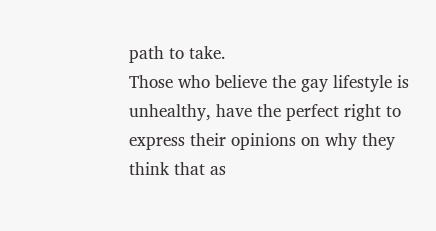path to take.
Those who believe the gay lifestyle is unhealthy, have the perfect right to express their opinions on why they think that as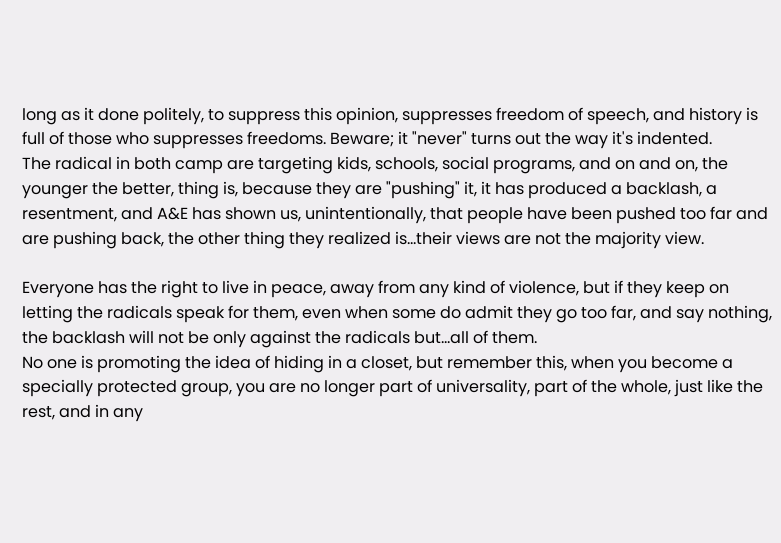long as it done politely, to suppress this opinion, suppresses freedom of speech, and history is full of those who suppresses freedoms. Beware; it "never" turns out the way it's indented.
The radical in both camp are targeting kids, schools, social programs, and on and on, the younger the better, thing is, because they are "pushing" it, it has produced a backlash, a resentment, and A&E has shown us, unintentionally, that people have been pushed too far and are pushing back, the other thing they realized is...their views are not the majority view.

Everyone has the right to live in peace, away from any kind of violence, but if they keep on letting the radicals speak for them, even when some do admit they go too far, and say nothing, the backlash will not be only against the radicals but...all of them.
No one is promoting the idea of hiding in a closet, but remember this, when you become a specially protected group, you are no longer part of universality, part of the whole, just like the rest, and in any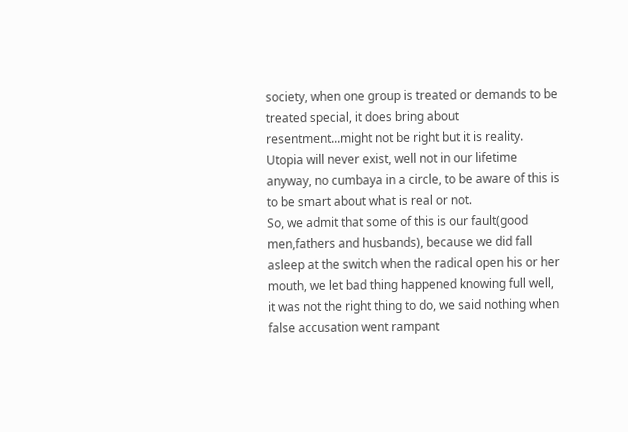society, when one group is treated or demands to be treated special, it does bring about resentment...might not be right but it is reality. Utopia will never exist, well not in our lifetime anyway, no cumbaya in a circle, to be aware of this is to be smart about what is real or not.
So, we admit that some of this is our fault(good men,fathers and husbands), because we did fall asleep at the switch when the radical open his or her mouth, we let bad thing happened knowing full well, it was not the right thing to do, we said nothing when false accusation went rampant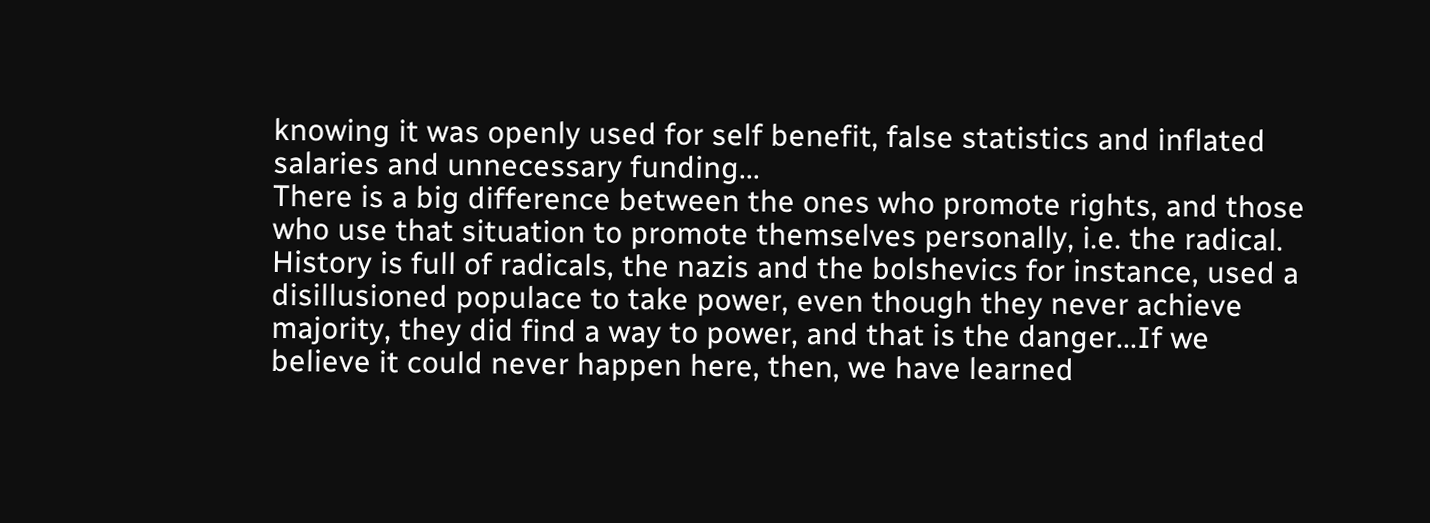knowing it was openly used for self benefit, false statistics and inflated salaries and unnecessary funding...
There is a big difference between the ones who promote rights, and those who use that situation to promote themselves personally, i.e. the radical.
History is full of radicals, the nazis and the bolshevics for instance, used a disillusioned populace to take power, even though they never achieve majority, they did find a way to power, and that is the danger...If we believe it could never happen here, then, we have learned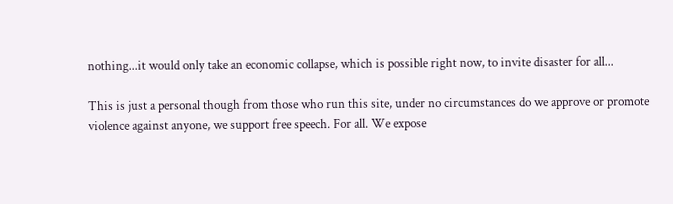nothing...it would only take an economic collapse, which is possible right now, to invite disaster for all...

This is just a personal though from those who run this site, under no circumstances do we approve or promote violence against anyone, we support free speech. For all. We expose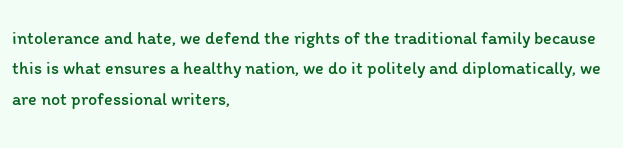intolerance and hate, we defend the rights of the traditional family because this is what ensures a healthy nation, we do it politely and diplomatically, we are not professional writers,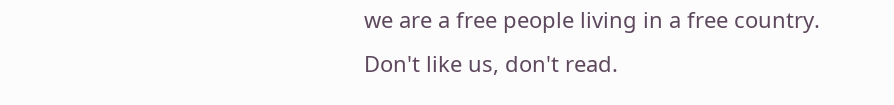we are a free people living in a free country.
Don't like us, don't read.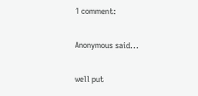1 comment:

Anonymous said...

well put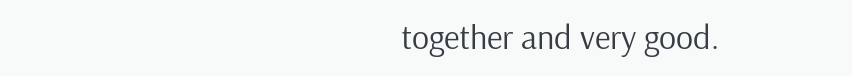together and very good.